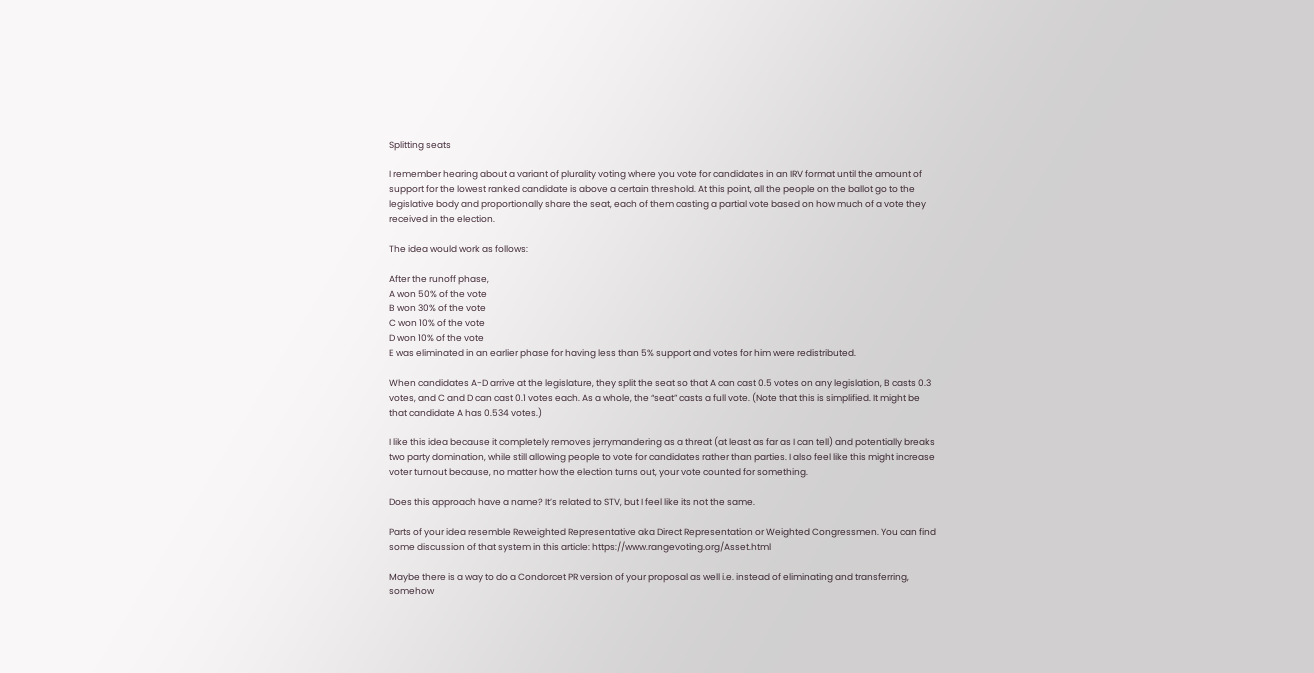Splitting seats

I remember hearing about a variant of plurality voting where you vote for candidates in an IRV format until the amount of support for the lowest ranked candidate is above a certain threshold. At this point, all the people on the ballot go to the legislative body and proportionally share the seat, each of them casting a partial vote based on how much of a vote they received in the election.

The idea would work as follows:

After the runoff phase,
A won 50% of the vote
B won 30% of the vote
C won 10% of the vote
D won 10% of the vote
E was eliminated in an earlier phase for having less than 5% support and votes for him were redistributed.

When candidates A-D arrive at the legislature, they split the seat so that A can cast 0.5 votes on any legislation, B casts 0.3 votes, and C and D can cast 0.1 votes each. As a whole, the “seat” casts a full vote. (Note that this is simplified. It might be that candidate A has 0.534 votes.)

I like this idea because it completely removes jerrymandering as a threat (at least as far as I can tell) and potentially breaks two party domination, while still allowing people to vote for candidates rather than parties. I also feel like this might increase voter turnout because, no matter how the election turns out, your vote counted for something.

Does this approach have a name? It’s related to STV, but I feel like its not the same.

Parts of your idea resemble Reweighted Representative aka Direct Representation or Weighted Congressmen. You can find some discussion of that system in this article: https://www.rangevoting.org/Asset.html

Maybe there is a way to do a Condorcet PR version of your proposal as well i.e. instead of eliminating and transferring, somehow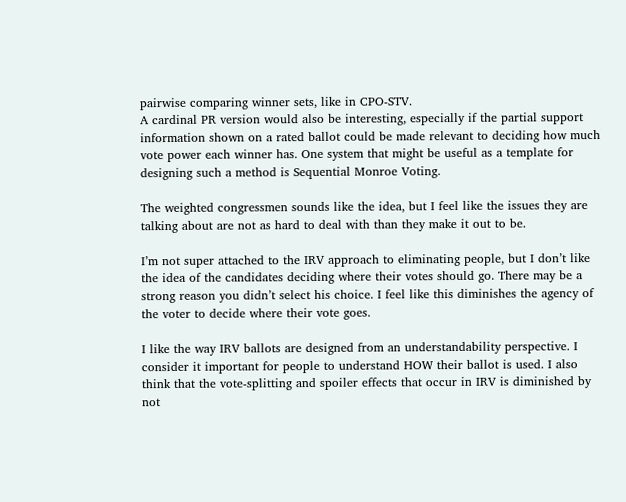pairwise comparing winner sets, like in CPO-STV.
A cardinal PR version would also be interesting, especially if the partial support information shown on a rated ballot could be made relevant to deciding how much vote power each winner has. One system that might be useful as a template for designing such a method is Sequential Monroe Voting.

The weighted congressmen sounds like the idea, but I feel like the issues they are talking about are not as hard to deal with than they make it out to be.

I’m not super attached to the IRV approach to eliminating people, but I don’t like the idea of the candidates deciding where their votes should go. There may be a strong reason you didn’t select his choice. I feel like this diminishes the agency of the voter to decide where their vote goes.

I like the way IRV ballots are designed from an understandability perspective. I consider it important for people to understand HOW their ballot is used. I also think that the vote-splitting and spoiler effects that occur in IRV is diminished by not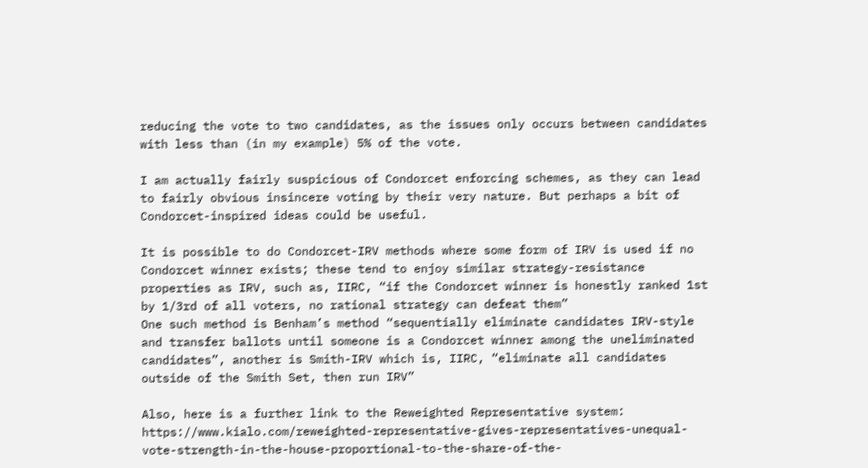reducing the vote to two candidates, as the issues only occurs between candidates with less than (in my example) 5% of the vote.

I am actually fairly suspicious of Condorcet enforcing schemes, as they can lead to fairly obvious insincere voting by their very nature. But perhaps a bit of Condorcet-inspired ideas could be useful.

It is possible to do Condorcet-IRV methods where some form of IRV is used if no Condorcet winner exists; these tend to enjoy similar strategy-resistance properties as IRV, such as, IIRC, “if the Condorcet winner is honestly ranked 1st by 1/3rd of all voters, no rational strategy can defeat them”
One such method is Benham’s method “sequentially eliminate candidates IRV-style and transfer ballots until someone is a Condorcet winner among the uneliminated candidates”, another is Smith-IRV which is, IIRC, “eliminate all candidates outside of the Smith Set, then run IRV”

Also, here is a further link to the Reweighted Representative system: https://www.kialo.com/reweighted-representative-gives-representatives-unequal-vote-strength-in-the-house-proportional-to-the-share-of-the-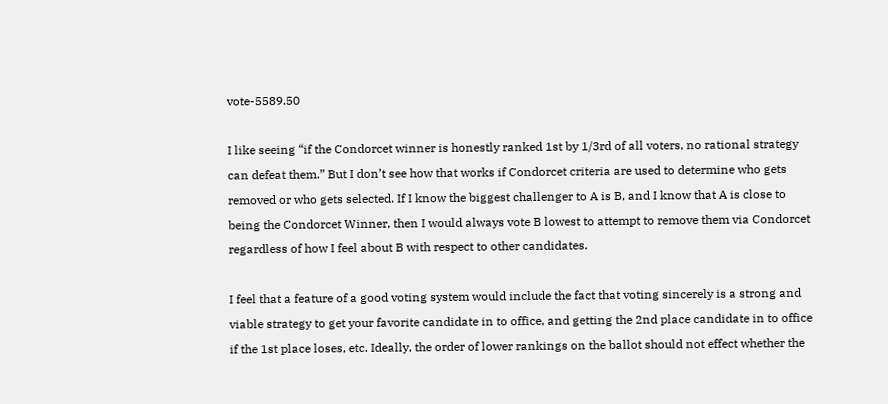vote-5589.50

I like seeing “if the Condorcet winner is honestly ranked 1st by 1/3rd of all voters, no rational strategy can defeat them.” But I don’t see how that works if Condorcet criteria are used to determine who gets removed or who gets selected. If I know the biggest challenger to A is B, and I know that A is close to being the Condorcet Winner, then I would always vote B lowest to attempt to remove them via Condorcet regardless of how I feel about B with respect to other candidates.

I feel that a feature of a good voting system would include the fact that voting sincerely is a strong and viable strategy to get your favorite candidate in to office, and getting the 2nd place candidate in to office if the 1st place loses, etc. Ideally, the order of lower rankings on the ballot should not effect whether the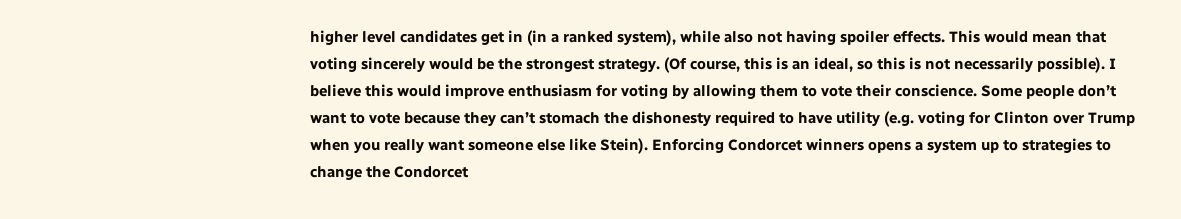higher level candidates get in (in a ranked system), while also not having spoiler effects. This would mean that voting sincerely would be the strongest strategy. (Of course, this is an ideal, so this is not necessarily possible). I believe this would improve enthusiasm for voting by allowing them to vote their conscience. Some people don’t want to vote because they can’t stomach the dishonesty required to have utility (e.g. voting for Clinton over Trump when you really want someone else like Stein). Enforcing Condorcet winners opens a system up to strategies to change the Condorcet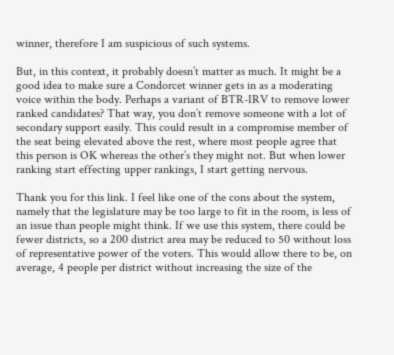winner, therefore I am suspicious of such systems.

But, in this context, it probably doesn’t matter as much. It might be a good idea to make sure a Condorcet winner gets in as a moderating voice within the body. Perhaps a variant of BTR-IRV to remove lower ranked candidates? That way, you don’t remove someone with a lot of secondary support easily. This could result in a compromise member of the seat being elevated above the rest, where most people agree that this person is OK whereas the other’s they might not. But when lower ranking start effecting upper rankings, I start getting nervous.

Thank you for this link. I feel like one of the cons about the system, namely that the legislature may be too large to fit in the room, is less of an issue than people might think. If we use this system, there could be fewer districts, so a 200 district area may be reduced to 50 without loss of representative power of the voters. This would allow there to be, on average, 4 people per district without increasing the size of the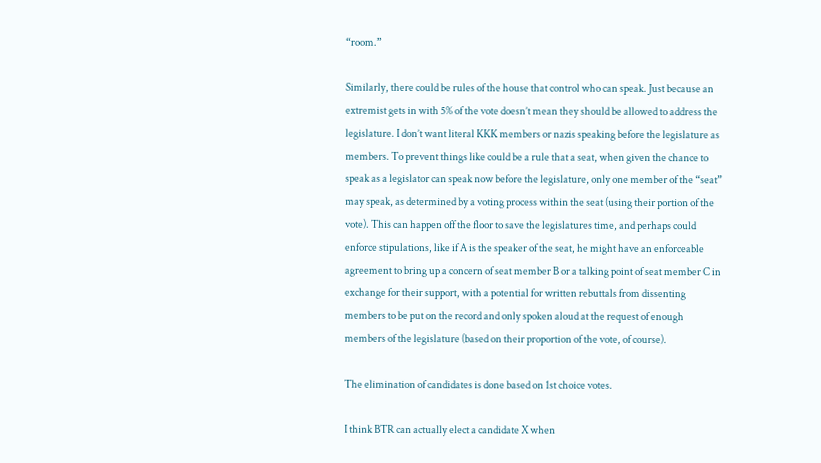“room.”

Similarly, there could be rules of the house that control who can speak. Just because an extremist gets in with 5% of the vote doesn’t mean they should be allowed to address the legislature. I don’t want literal KKK members or nazis speaking before the legislature as members. To prevent things like could be a rule that a seat, when given the chance to speak as a legislator can speak now before the legislature, only one member of the “seat” may speak, as determined by a voting process within the seat (using their portion of the vote). This can happen off the floor to save the legislatures time, and perhaps could enforce stipulations, like if A is the speaker of the seat, he might have an enforceable agreement to bring up a concern of seat member B or a talking point of seat member C in exchange for their support, with a potential for written rebuttals from dissenting members to be put on the record and only spoken aloud at the request of enough members of the legislature (based on their proportion of the vote, of course).

The elimination of candidates is done based on 1st choice votes.

I think BTR can actually elect a candidate X when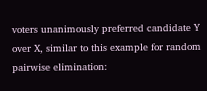voters unanimously preferred candidate Y over X, similar to this example for random pairwise elimination: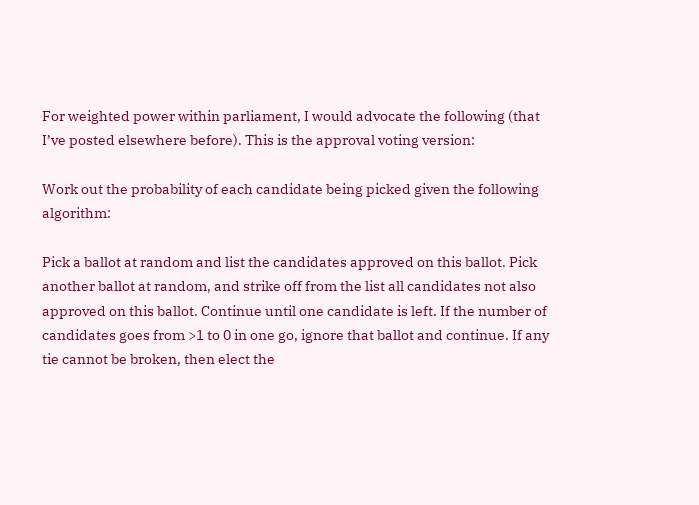For weighted power within parliament, I would advocate the following (that I’ve posted elsewhere before). This is the approval voting version:

Work out the probability of each candidate being picked given the following algorithm:

Pick a ballot at random and list the candidates approved on this ballot. Pick another ballot at random, and strike off from the list all candidates not also approved on this ballot. Continue until one candidate is left. If the number of candidates goes from >1 to 0 in one go, ignore that ballot and continue. If any tie cannot be broken, then elect the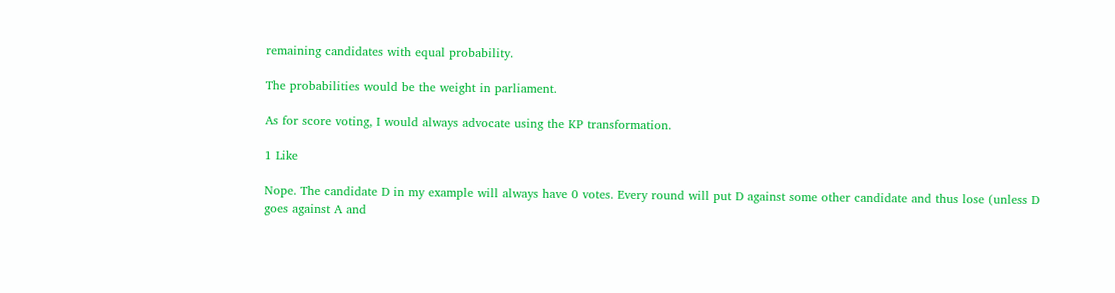remaining candidates with equal probability.

The probabilities would be the weight in parliament.

As for score voting, I would always advocate using the KP transformation.

1 Like

Nope. The candidate D in my example will always have 0 votes. Every round will put D against some other candidate and thus lose (unless D goes against A and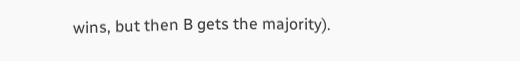wins, but then B gets the majority).